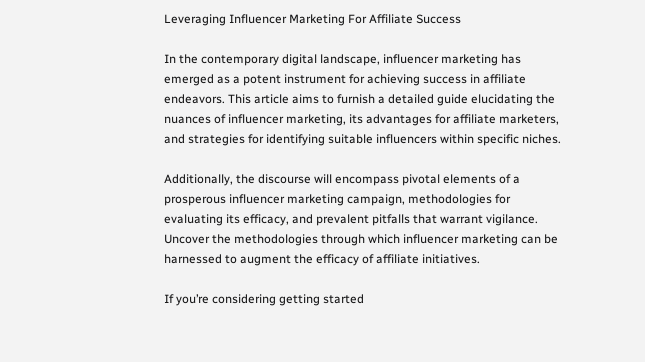Leveraging Influencer Marketing For Affiliate Success

In the contemporary digital landscape, influencer marketing has emerged as a potent instrument for achieving success in affiliate endeavors. This article aims to furnish a detailed guide elucidating the nuances of influencer marketing, its advantages for affiliate marketers, and strategies for identifying suitable influencers within specific niches.

Additionally, the discourse will encompass pivotal elements of a prosperous influencer marketing campaign, methodologies for evaluating its efficacy, and prevalent pitfalls that warrant vigilance. Uncover the methodologies through which influencer marketing can be harnessed to augment the efficacy of affiliate initiatives.

If you’re considering getting started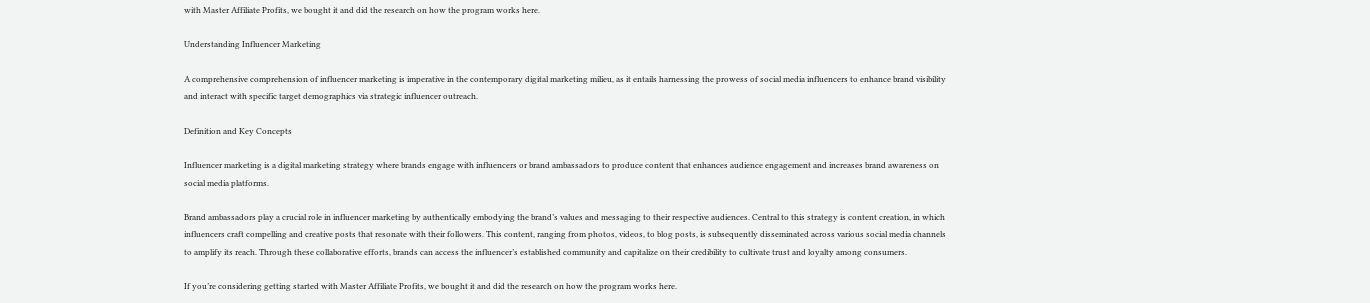with Master Affiliate Profits, we bought it and did the research on how the program works here.

Understanding Influencer Marketing

A comprehensive comprehension of influencer marketing is imperative in the contemporary digital marketing milieu, as it entails harnessing the prowess of social media influencers to enhance brand visibility and interact with specific target demographics via strategic influencer outreach.

Definition and Key Concepts

Influencer marketing is a digital marketing strategy where brands engage with influencers or brand ambassadors to produce content that enhances audience engagement and increases brand awareness on social media platforms.

Brand ambassadors play a crucial role in influencer marketing by authentically embodying the brand’s values and messaging to their respective audiences. Central to this strategy is content creation, in which influencers craft compelling and creative posts that resonate with their followers. This content, ranging from photos, videos, to blog posts, is subsequently disseminated across various social media channels to amplify its reach. Through these collaborative efforts, brands can access the influencer’s established community and capitalize on their credibility to cultivate trust and loyalty among consumers.

If you’re considering getting started with Master Affiliate Profits, we bought it and did the research on how the program works here.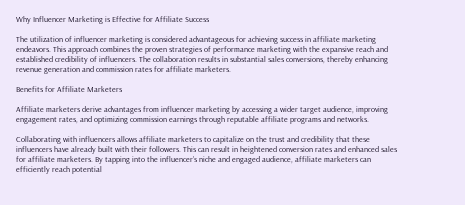Why Influencer Marketing is Effective for Affiliate Success

The utilization of influencer marketing is considered advantageous for achieving success in affiliate marketing endeavors. This approach combines the proven strategies of performance marketing with the expansive reach and established credibility of influencers. The collaboration results in substantial sales conversions, thereby enhancing revenue generation and commission rates for affiliate marketers.

Benefits for Affiliate Marketers

Affiliate marketers derive advantages from influencer marketing by accessing a wider target audience, improving engagement rates, and optimizing commission earnings through reputable affiliate programs and networks.

Collaborating with influencers allows affiliate marketers to capitalize on the trust and credibility that these influencers have already built with their followers. This can result in heightened conversion rates and enhanced sales for affiliate marketers. By tapping into the influencer’s niche and engaged audience, affiliate marketers can efficiently reach potential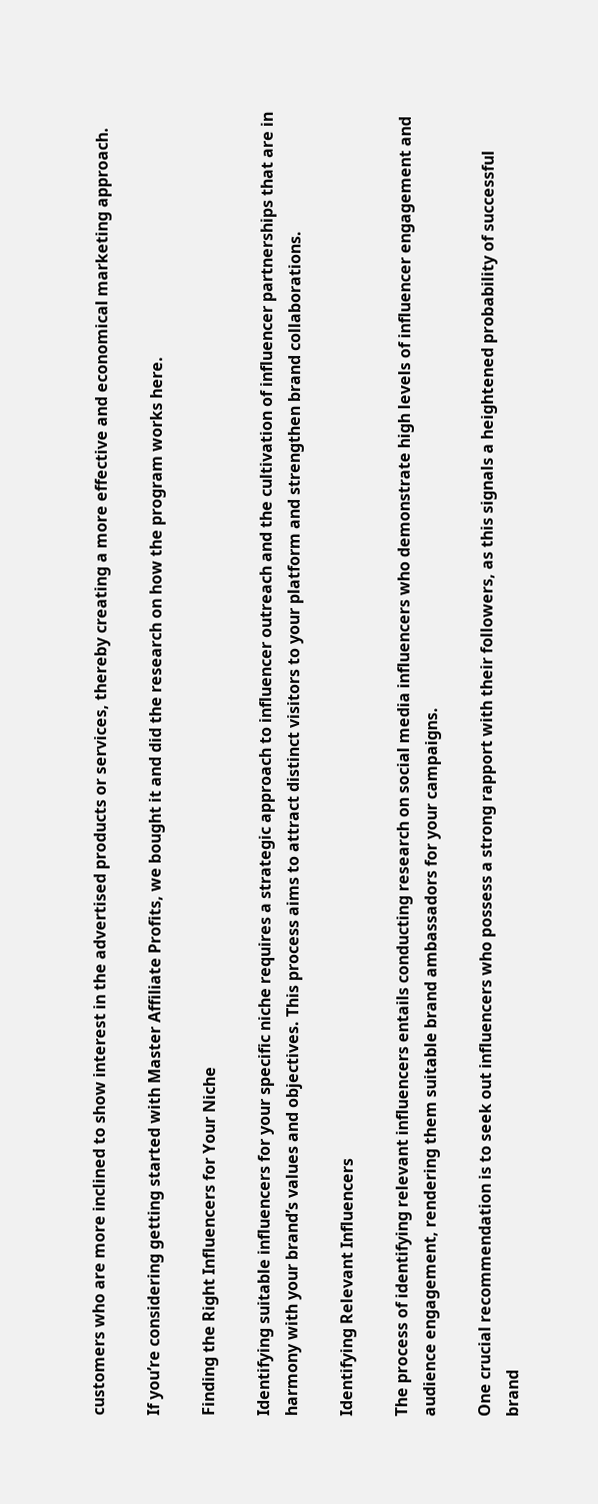customers who are more inclined to show interest in the advertised products or services, thereby creating a more effective and economical marketing approach.

If you’re considering getting started with Master Affiliate Profits, we bought it and did the research on how the program works here.

Finding the Right Influencers for Your Niche

Identifying suitable influencers for your specific niche requires a strategic approach to influencer outreach and the cultivation of influencer partnerships that are in harmony with your brand’s values and objectives. This process aims to attract distinct visitors to your platform and strengthen brand collaborations.

Identifying Relevant Influencers

The process of identifying relevant influencers entails conducting research on social media influencers who demonstrate high levels of influencer engagement and audience engagement, rendering them suitable brand ambassadors for your campaigns.

One crucial recommendation is to seek out influencers who possess a strong rapport with their followers, as this signals a heightened probability of successful brand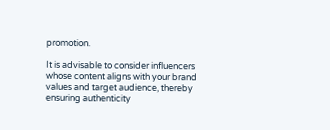promotion.

It is advisable to consider influencers whose content aligns with your brand values and target audience, thereby ensuring authenticity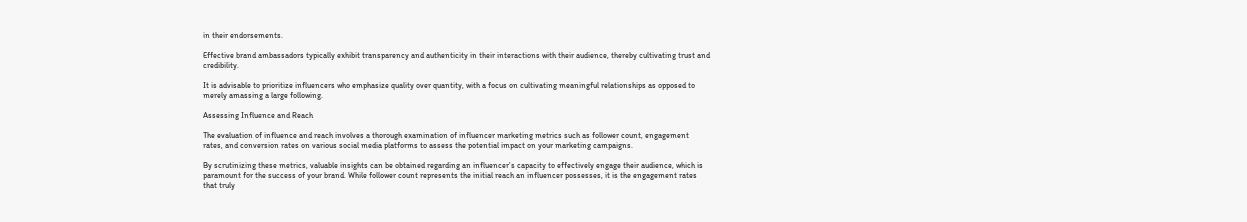in their endorsements.

Effective brand ambassadors typically exhibit transparency and authenticity in their interactions with their audience, thereby cultivating trust and credibility.

It is advisable to prioritize influencers who emphasize quality over quantity, with a focus on cultivating meaningful relationships as opposed to merely amassing a large following.

Assessing Influence and Reach

The evaluation of influence and reach involves a thorough examination of influencer marketing metrics such as follower count, engagement rates, and conversion rates on various social media platforms to assess the potential impact on your marketing campaigns.

By scrutinizing these metrics, valuable insights can be obtained regarding an influencer’s capacity to effectively engage their audience, which is paramount for the success of your brand. While follower count represents the initial reach an influencer possesses, it is the engagement rates that truly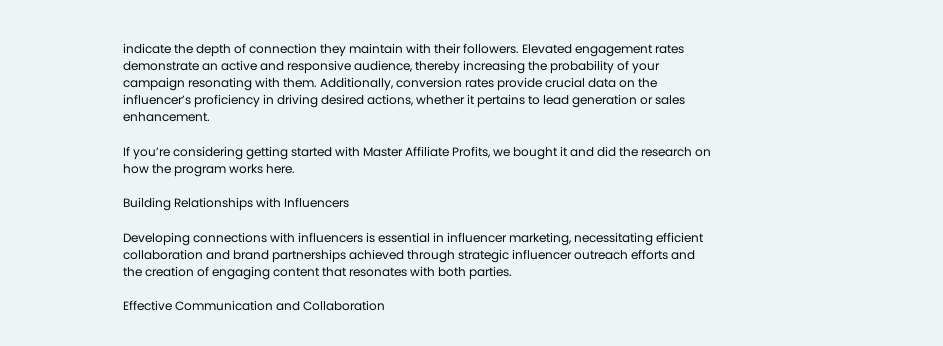indicate the depth of connection they maintain with their followers. Elevated engagement rates demonstrate an active and responsive audience, thereby increasing the probability of your campaign resonating with them. Additionally, conversion rates provide crucial data on the influencer’s proficiency in driving desired actions, whether it pertains to lead generation or sales enhancement.

If you’re considering getting started with Master Affiliate Profits, we bought it and did the research on how the program works here.

Building Relationships with Influencers

Developing connections with influencers is essential in influencer marketing, necessitating efficient collaboration and brand partnerships achieved through strategic influencer outreach efforts and the creation of engaging content that resonates with both parties.

Effective Communication and Collaboration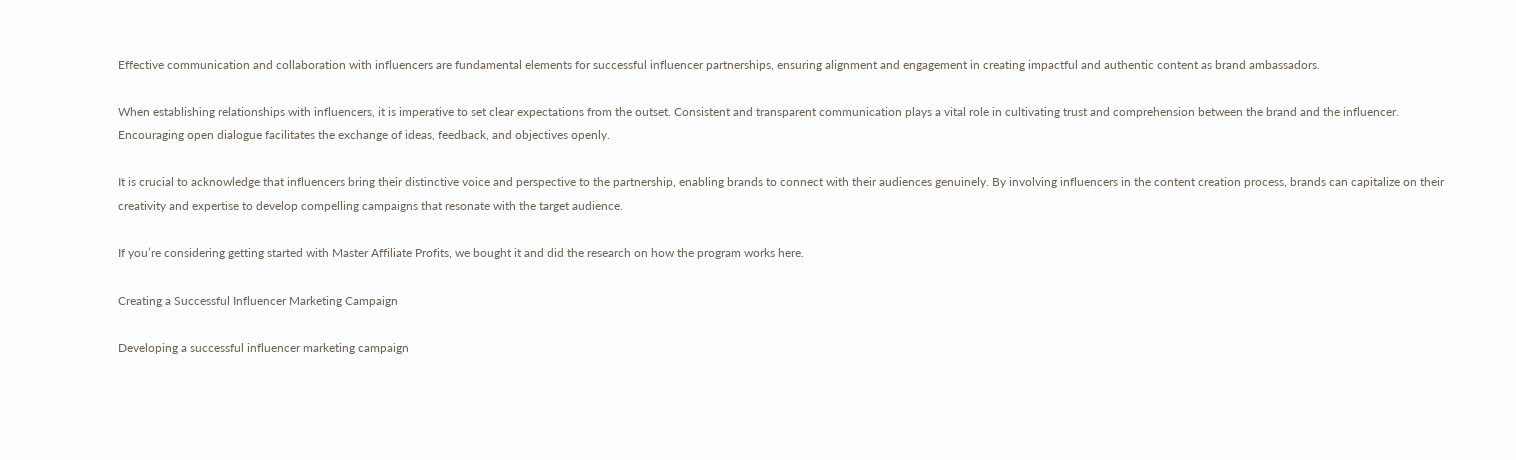Effective communication and collaboration with influencers are fundamental elements for successful influencer partnerships, ensuring alignment and engagement in creating impactful and authentic content as brand ambassadors.

When establishing relationships with influencers, it is imperative to set clear expectations from the outset. Consistent and transparent communication plays a vital role in cultivating trust and comprehension between the brand and the influencer. Encouraging open dialogue facilitates the exchange of ideas, feedback, and objectives openly.

It is crucial to acknowledge that influencers bring their distinctive voice and perspective to the partnership, enabling brands to connect with their audiences genuinely. By involving influencers in the content creation process, brands can capitalize on their creativity and expertise to develop compelling campaigns that resonate with the target audience.

If you’re considering getting started with Master Affiliate Profits, we bought it and did the research on how the program works here.

Creating a Successful Influencer Marketing Campaign

Developing a successful influencer marketing campaign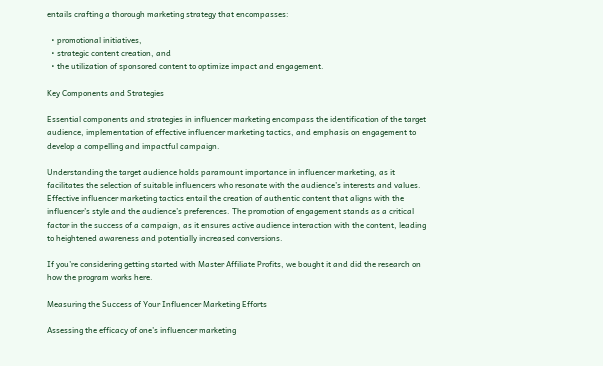entails crafting a thorough marketing strategy that encompasses:

  • promotional initiatives,
  • strategic content creation, and
  • the utilization of sponsored content to optimize impact and engagement.

Key Components and Strategies

Essential components and strategies in influencer marketing encompass the identification of the target audience, implementation of effective influencer marketing tactics, and emphasis on engagement to develop a compelling and impactful campaign.

Understanding the target audience holds paramount importance in influencer marketing, as it facilitates the selection of suitable influencers who resonate with the audience’s interests and values. Effective influencer marketing tactics entail the creation of authentic content that aligns with the influencer’s style and the audience’s preferences. The promotion of engagement stands as a critical factor in the success of a campaign, as it ensures active audience interaction with the content, leading to heightened awareness and potentially increased conversions.

If you’re considering getting started with Master Affiliate Profits, we bought it and did the research on how the program works here.

Measuring the Success of Your Influencer Marketing Efforts

Assessing the efficacy of one’s influencer marketing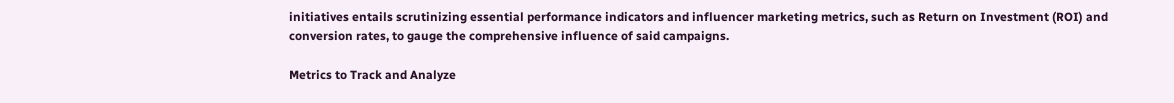initiatives entails scrutinizing essential performance indicators and influencer marketing metrics, such as Return on Investment (ROI) and conversion rates, to gauge the comprehensive influence of said campaigns.

Metrics to Track and Analyze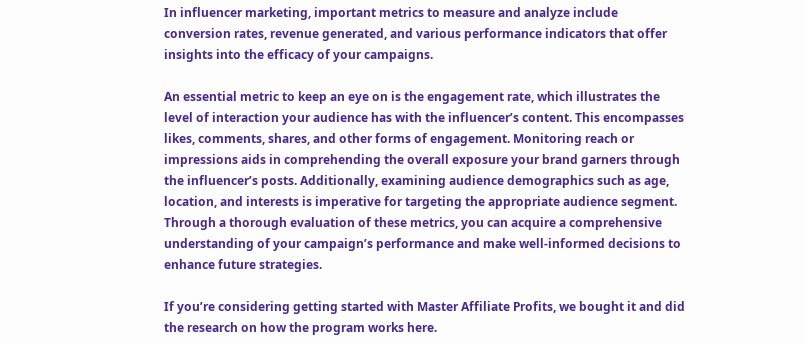In influencer marketing, important metrics to measure and analyze include conversion rates, revenue generated, and various performance indicators that offer insights into the efficacy of your campaigns.

An essential metric to keep an eye on is the engagement rate, which illustrates the level of interaction your audience has with the influencer’s content. This encompasses likes, comments, shares, and other forms of engagement. Monitoring reach or impressions aids in comprehending the overall exposure your brand garners through the influencer’s posts. Additionally, examining audience demographics such as age, location, and interests is imperative for targeting the appropriate audience segment. Through a thorough evaluation of these metrics, you can acquire a comprehensive understanding of your campaign’s performance and make well-informed decisions to enhance future strategies.

If you’re considering getting started with Master Affiliate Profits, we bought it and did the research on how the program works here.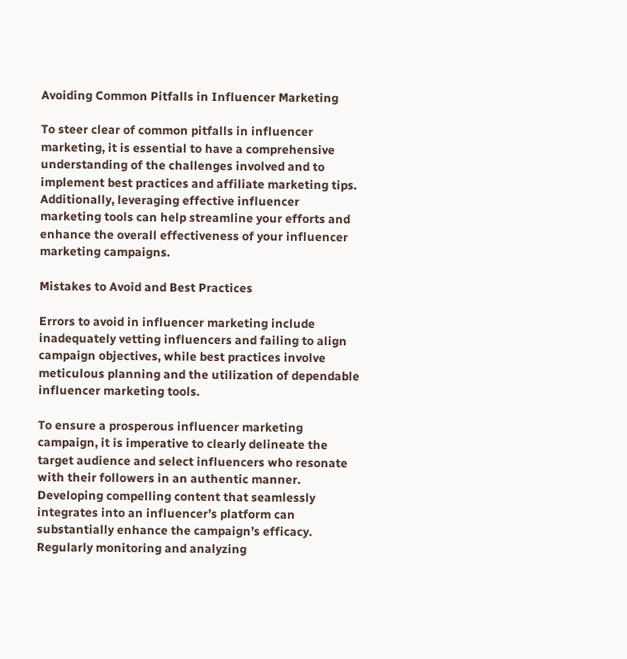Avoiding Common Pitfalls in Influencer Marketing

To steer clear of common pitfalls in influencer marketing, it is essential to have a comprehensive understanding of the challenges involved and to implement best practices and affiliate marketing tips. Additionally, leveraging effective influencer marketing tools can help streamline your efforts and enhance the overall effectiveness of your influencer marketing campaigns.

Mistakes to Avoid and Best Practices

Errors to avoid in influencer marketing include inadequately vetting influencers and failing to align campaign objectives, while best practices involve meticulous planning and the utilization of dependable influencer marketing tools.

To ensure a prosperous influencer marketing campaign, it is imperative to clearly delineate the target audience and select influencers who resonate with their followers in an authentic manner. Developing compelling content that seamlessly integrates into an influencer’s platform can substantially enhance the campaign’s efficacy. Regularly monitoring and analyzing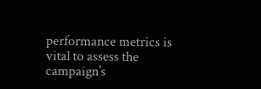performance metrics is vital to assess the campaign’s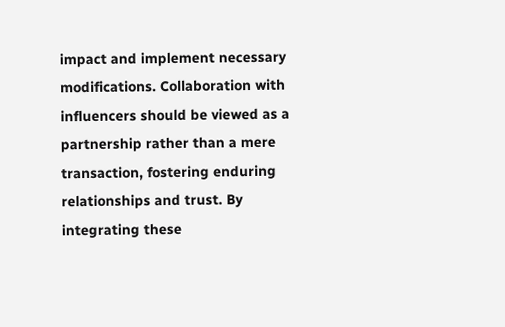impact and implement necessary modifications. Collaboration with influencers should be viewed as a partnership rather than a mere transaction, fostering enduring relationships and trust. By integrating these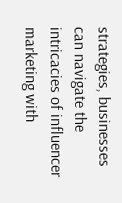strategies, businesses can navigate the intricacies of influencer marketing with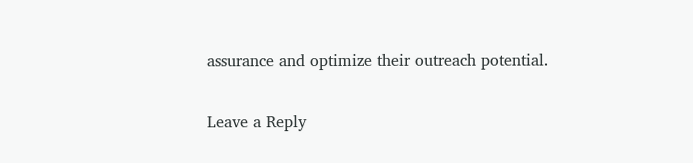assurance and optimize their outreach potential.

Leave a Reply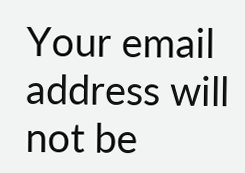Your email address will not be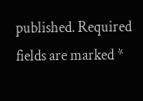published. Required fields are marked *